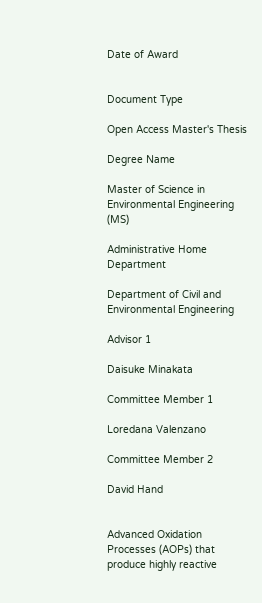Date of Award


Document Type

Open Access Master's Thesis

Degree Name

Master of Science in Environmental Engineering (MS)

Administrative Home Department

Department of Civil and Environmental Engineering

Advisor 1

Daisuke Minakata

Committee Member 1

Loredana Valenzano

Committee Member 2

David Hand


Advanced Oxidation Processes (AOPs) that produce highly reactive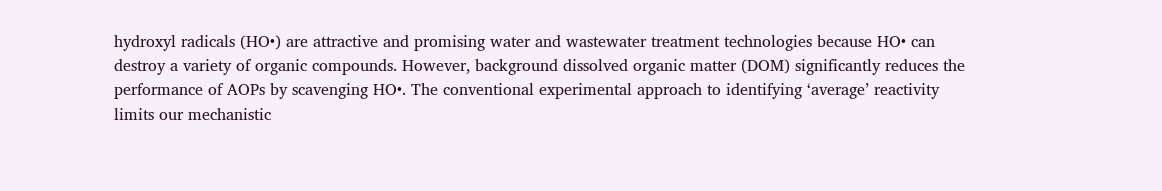hydroxyl radicals (HO•) are attractive and promising water and wastewater treatment technologies because HO• can destroy a variety of organic compounds. However, background dissolved organic matter (DOM) significantly reduces the performance of AOPs by scavenging HO•. The conventional experimental approach to identifying ‘average’ reactivity limits our mechanistic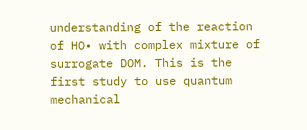understanding of the reaction of HO• with complex mixture of surrogate DOM. This is the first study to use quantum mechanical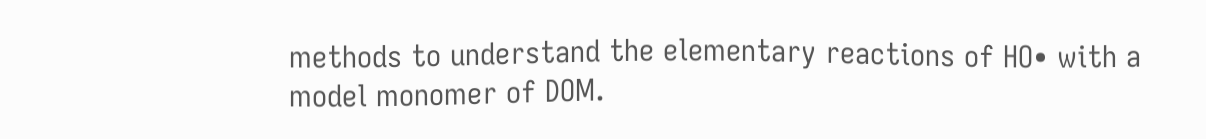methods to understand the elementary reactions of HO• with a model monomer of DOM.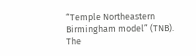“Temple Northeastern Birmingham model” (TNB). The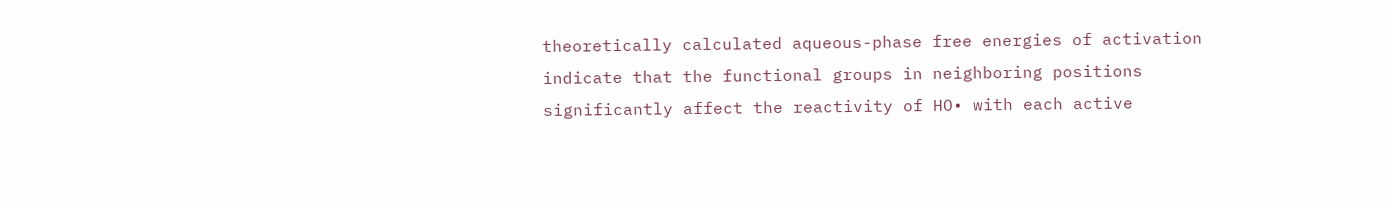theoretically calculated aqueous-phase free energies of activation indicate that the functional groups in neighboring positions significantly affect the reactivity of HO• with each active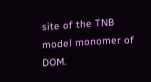site of the TNB model monomer of DOM.